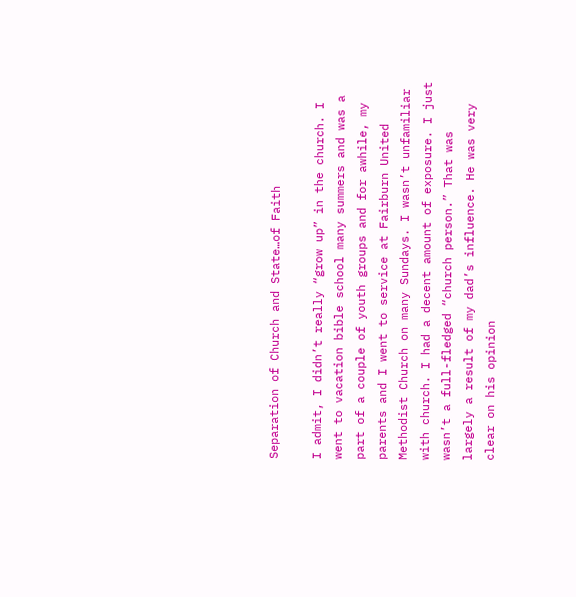Separation of Church and State…of Faith

I admit, I didn’t really “grow up” in the church. I went to vacation bible school many summers and was a part of a couple of youth groups and for awhile, my parents and I went to service at Fairburn United Methodist Church on many Sundays. I wasn’t unfamiliar with church. I had a decent amount of exposure. I just wasn’t a full-fledged “church person.” That was largely a result of my dad’s influence. He was very clear on his opinion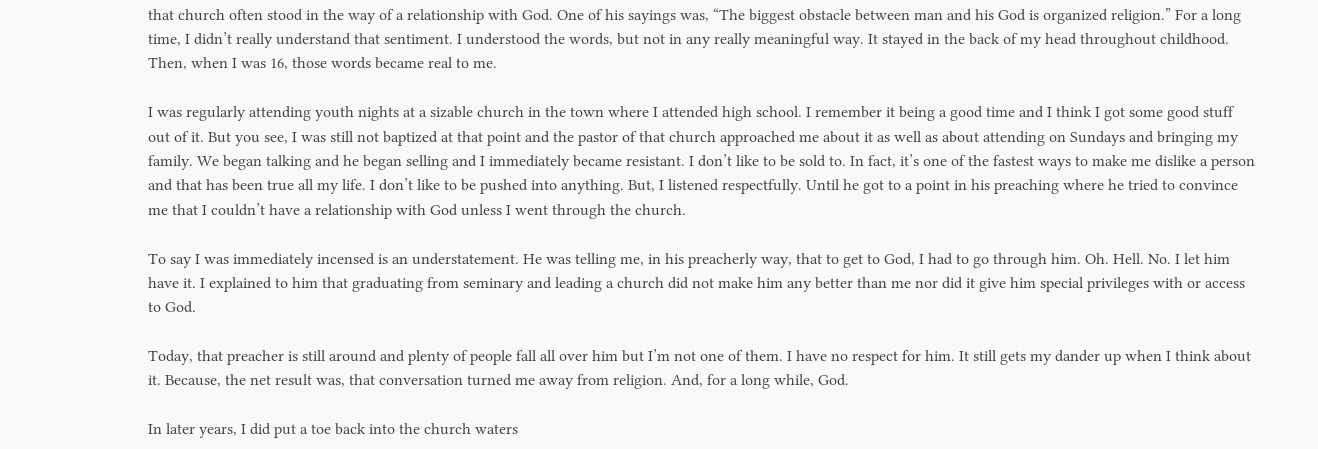that church often stood in the way of a relationship with God. One of his sayings was, “The biggest obstacle between man and his God is organized religion.” For a long time, I didn’t really understand that sentiment. I understood the words, but not in any really meaningful way. It stayed in the back of my head throughout childhood. Then, when I was 16, those words became real to me.

I was regularly attending youth nights at a sizable church in the town where I attended high school. I remember it being a good time and I think I got some good stuff out of it. But you see, I was still not baptized at that point and the pastor of that church approached me about it as well as about attending on Sundays and bringing my family. We began talking and he began selling and I immediately became resistant. I don’t like to be sold to. In fact, it’s one of the fastest ways to make me dislike a person and that has been true all my life. I don’t like to be pushed into anything. But, I listened respectfully. Until he got to a point in his preaching where he tried to convince me that I couldn’t have a relationship with God unless I went through the church.

To say I was immediately incensed is an understatement. He was telling me, in his preacherly way, that to get to God, I had to go through him. Oh. Hell. No. I let him have it. I explained to him that graduating from seminary and leading a church did not make him any better than me nor did it give him special privileges with or access to God.

Today, that preacher is still around and plenty of people fall all over him but I’m not one of them. I have no respect for him. It still gets my dander up when I think about it. Because, the net result was, that conversation turned me away from religion. And, for a long while, God.

In later years, I did put a toe back into the church waters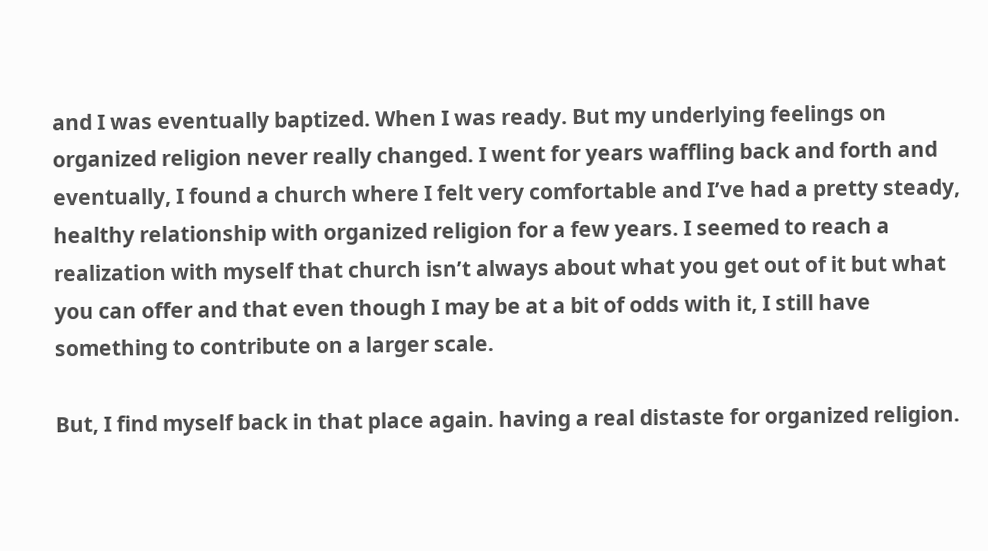and I was eventually baptized. When I was ready. But my underlying feelings on organized religion never really changed. I went for years waffling back and forth and eventually, I found a church where I felt very comfortable and I’ve had a pretty steady, healthy relationship with organized religion for a few years. I seemed to reach a realization with myself that church isn’t always about what you get out of it but what you can offer and that even though I may be at a bit of odds with it, I still have something to contribute on a larger scale.

But, I find myself back in that place again. having a real distaste for organized religion.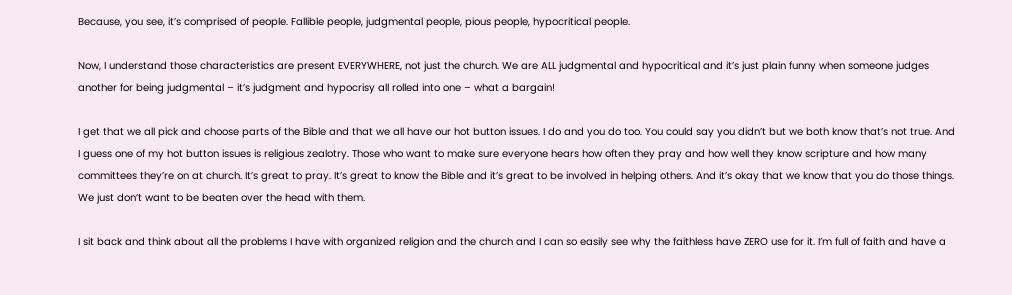Because, you see, it’s comprised of people. Fallible people, judgmental people, pious people, hypocritical people.

Now, I understand those characteristics are present EVERYWHERE, not just the church. We are ALL judgmental and hypocritical and it’s just plain funny when someone judges another for being judgmental – it’s judgment and hypocrisy all rolled into one – what a bargain!

I get that we all pick and choose parts of the Bible and that we all have our hot button issues. I do and you do too. You could say you didn’t but we both know that’s not true. And I guess one of my hot button issues is religious zealotry. Those who want to make sure everyone hears how often they pray and how well they know scripture and how many committees they’re on at church. It’s great to pray. It’s great to know the Bible and it’s great to be involved in helping others. And it’s okay that we know that you do those things. We just don’t want to be beaten over the head with them.

I sit back and think about all the problems I have with organized religion and the church and I can so easily see why the faithless have ZERO use for it. I’m full of faith and have a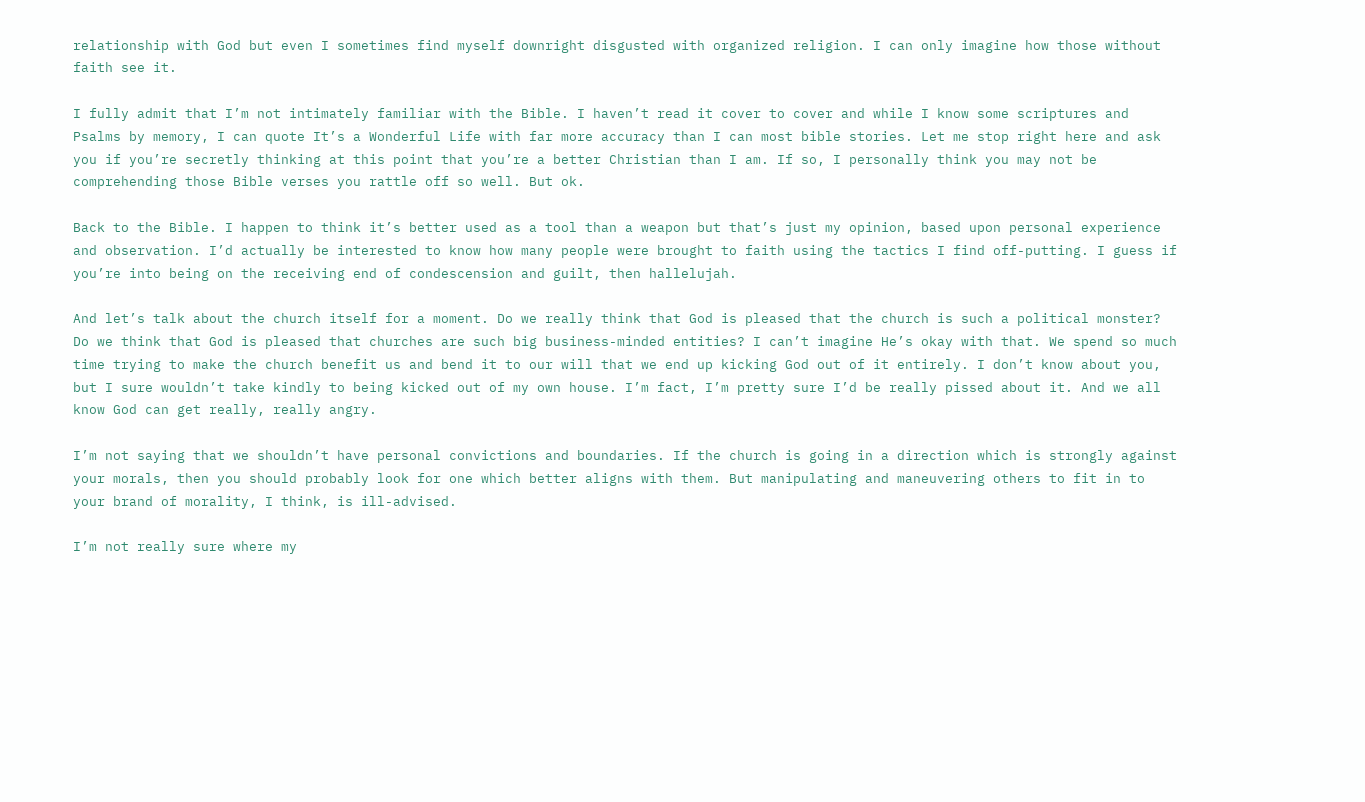relationship with God but even I sometimes find myself downright disgusted with organized religion. I can only imagine how those without faith see it.

I fully admit that I’m not intimately familiar with the Bible. I haven’t read it cover to cover and while I know some scriptures and Psalms by memory, I can quote It’s a Wonderful Life with far more accuracy than I can most bible stories. Let me stop right here and ask you if you’re secretly thinking at this point that you’re a better Christian than I am. If so, I personally think you may not be comprehending those Bible verses you rattle off so well. But ok.

Back to the Bible. I happen to think it’s better used as a tool than a weapon but that’s just my opinion, based upon personal experience and observation. I’d actually be interested to know how many people were brought to faith using the tactics I find off-putting. I guess if you’re into being on the receiving end of condescension and guilt, then hallelujah.

And let’s talk about the church itself for a moment. Do we really think that God is pleased that the church is such a political monster? Do we think that God is pleased that churches are such big business-minded entities? I can’t imagine He’s okay with that. We spend so much time trying to make the church benefit us and bend it to our will that we end up kicking God out of it entirely. I don’t know about you, but I sure wouldn’t take kindly to being kicked out of my own house. I’m fact, I’m pretty sure I’d be really pissed about it. And we all know God can get really, really angry.

I’m not saying that we shouldn’t have personal convictions and boundaries. If the church is going in a direction which is strongly against your morals, then you should probably look for one which better aligns with them. But manipulating and maneuvering others to fit in to your brand of morality, I think, is ill-advised.

I’m not really sure where my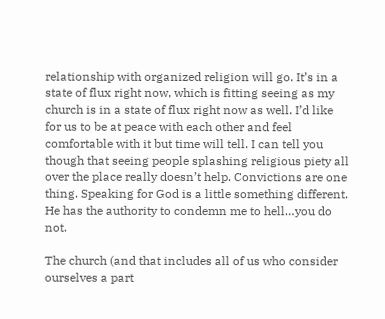relationship with organized religion will go. It’s in a state of flux right now, which is fitting seeing as my church is in a state of flux right now as well. I’d like for us to be at peace with each other and feel comfortable with it but time will tell. I can tell you though that seeing people splashing religious piety all over the place really doesn’t help. Convictions are one thing. Speaking for God is a little something different. He has the authority to condemn me to hell…you do not.

The church (and that includes all of us who consider ourselves a part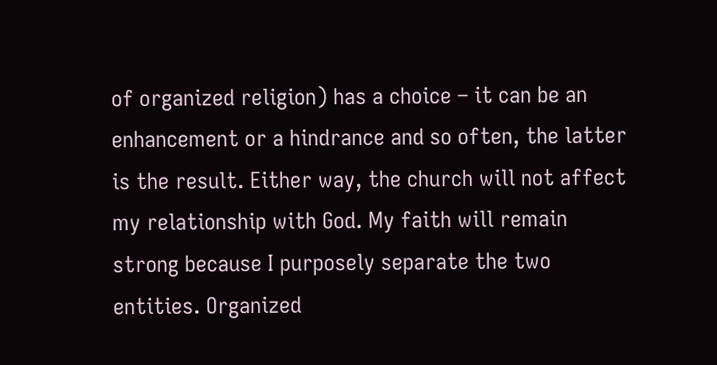of organized religion) has a choice – it can be an enhancement or a hindrance and so often, the latter is the result. Either way, the church will not affect my relationship with God. My faith will remain strong because I purposely separate the two entities. Organized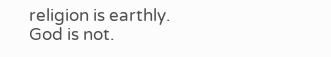religion is earthly. God is not.